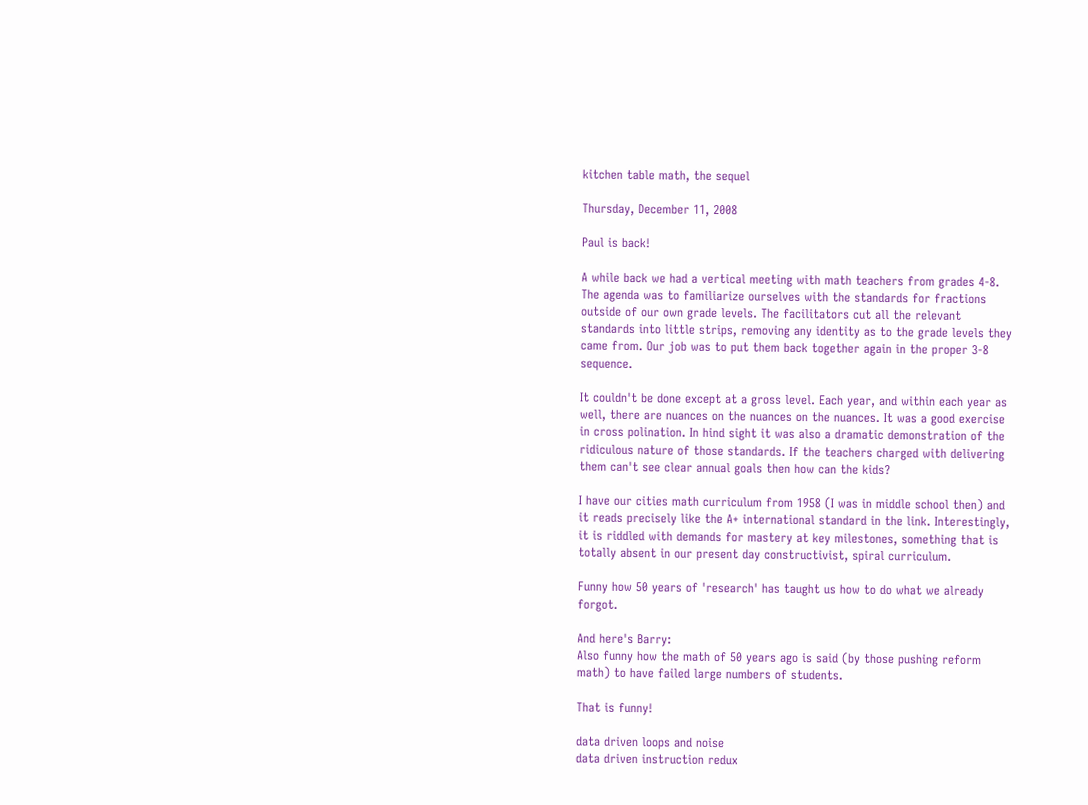kitchen table math, the sequel

Thursday, December 11, 2008

Paul is back!

A while back we had a vertical meeting with math teachers from grades 4-8. The agenda was to familiarize ourselves with the standards for fractions outside of our own grade levels. The facilitators cut all the relevant standards into little strips, removing any identity as to the grade levels they came from. Our job was to put them back together again in the proper 3-8 sequence.

It couldn't be done except at a gross level. Each year, and within each year as well, there are nuances on the nuances on the nuances. It was a good exercise in cross polination. In hind sight it was also a dramatic demonstration of the ridiculous nature of those standards. If the teachers charged with delivering them can't see clear annual goals then how can the kids?

I have our cities math curriculum from 1958 (I was in middle school then) and it reads precisely like the A+ international standard in the link. Interestingly, it is riddled with demands for mastery at key milestones, something that is totally absent in our present day constructivist, spiral curriculum.

Funny how 50 years of 'research' has taught us how to do what we already forgot.

And here's Barry:
Also funny how the math of 50 years ago is said (by those pushing reform math) to have failed large numbers of students.

That is funny!

data driven loops and noise
data driven instruction redux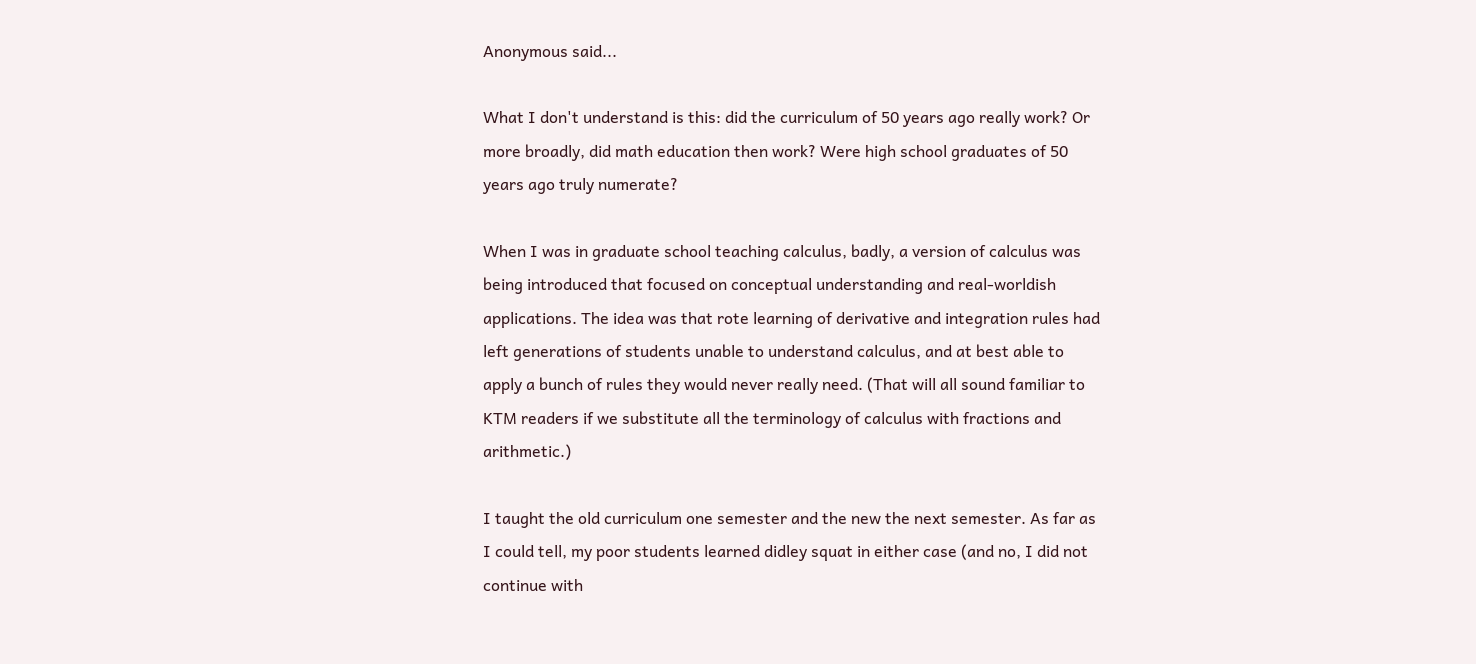Anonymous said...

What I don't understand is this: did the curriculum of 50 years ago really work? Or more broadly, did math education then work? Were high school graduates of 50 years ago truly numerate?

When I was in graduate school teaching calculus, badly, a version of calculus was being introduced that focused on conceptual understanding and real-worldish applications. The idea was that rote learning of derivative and integration rules had left generations of students unable to understand calculus, and at best able to apply a bunch of rules they would never really need. (That will all sound familiar to KTM readers if we substitute all the terminology of calculus with fractions and arithmetic.)

I taught the old curriculum one semester and the new the next semester. As far as I could tell, my poor students learned didley squat in either case (and no, I did not continue with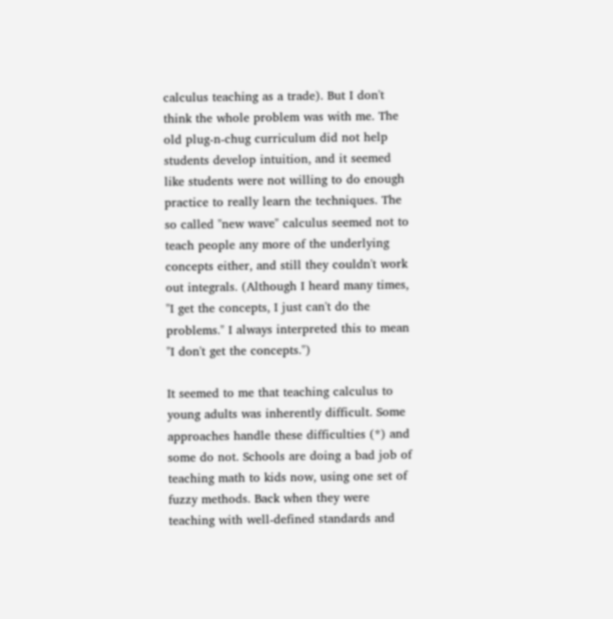calculus teaching as a trade). But I don't think the whole problem was with me. The old plug-n-chug curriculum did not help students develop intuition, and it seemed like students were not willing to do enough practice to really learn the techniques. The so called "new wave" calculus seemed not to teach people any more of the underlying concepts either, and still they couldn't work out integrals. (Although I heard many times, "I get the concepts, I just can't do the problems." I always interpreted this to mean "I don't get the concepts.")

It seemed to me that teaching calculus to young adults was inherently difficult. Some approaches handle these difficulties (*) and some do not. Schools are doing a bad job of teaching math to kids now, using one set of fuzzy methods. Back when they were teaching with well-defined standards and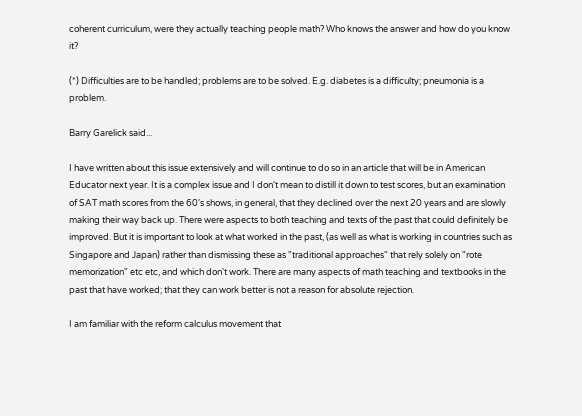coherent curriculum, were they actually teaching people math? Who knows the answer and how do you know it?

(*) Difficulties are to be handled; problems are to be solved. E.g. diabetes is a difficulty; pneumonia is a problem.

Barry Garelick said...

I have written about this issue extensively and will continue to do so in an article that will be in American Educator next year. It is a complex issue and I don't mean to distill it down to test scores, but an examination of SAT math scores from the 60's shows, in general, that they declined over the next 20 years and are slowly making their way back up. There were aspects to both teaching and texts of the past that could definitely be improved. But it is important to look at what worked in the past, (as well as what is working in countries such as Singapore and Japan) rather than dismissing these as "traditional approaches" that rely solely on "rote memorization" etc etc, and which don't work. There are many aspects of math teaching and textbooks in the past that have worked; that they can work better is not a reason for absolute rejection.

I am familiar with the reform calculus movement that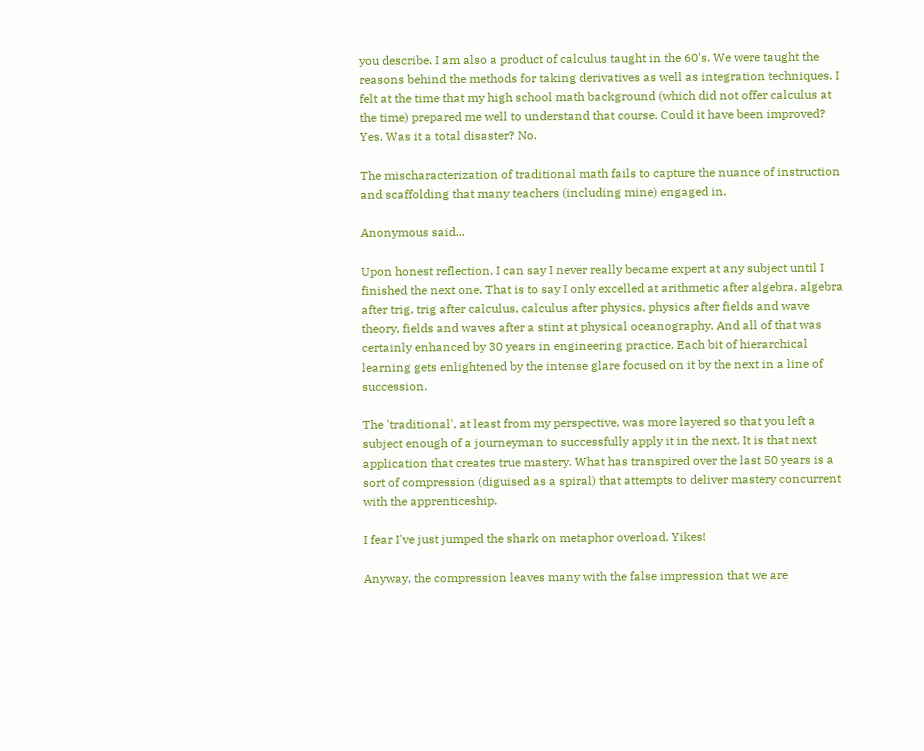you describe. I am also a product of calculus taught in the 60's. We were taught the reasons behind the methods for taking derivatives as well as integration techniques. I felt at the time that my high school math background (which did not offer calculus at the time) prepared me well to understand that course. Could it have been improved? Yes. Was it a total disaster? No.

The mischaracterization of traditional math fails to capture the nuance of instruction and scaffolding that many teachers (including mine) engaged in.

Anonymous said...

Upon honest reflection, I can say I never really became expert at any subject until I finished the next one. That is to say I only excelled at arithmetic after algebra, algebra after trig, trig after calculus, calculus after physics, physics after fields and wave theory, fields and waves after a stint at physical oceanography. And all of that was certainly enhanced by 30 years in engineering practice. Each bit of hierarchical learning gets enlightened by the intense glare focused on it by the next in a line of succession.

The 'traditional', at least from my perspective, was more layered so that you left a subject enough of a journeyman to successfully apply it in the next. It is that next application that creates true mastery. What has transpired over the last 50 years is a sort of compression (diguised as a spiral) that attempts to deliver mastery concurrent with the apprenticeship.

I fear I've just jumped the shark on metaphor overload. Yikes!

Anyway, the compression leaves many with the false impression that we are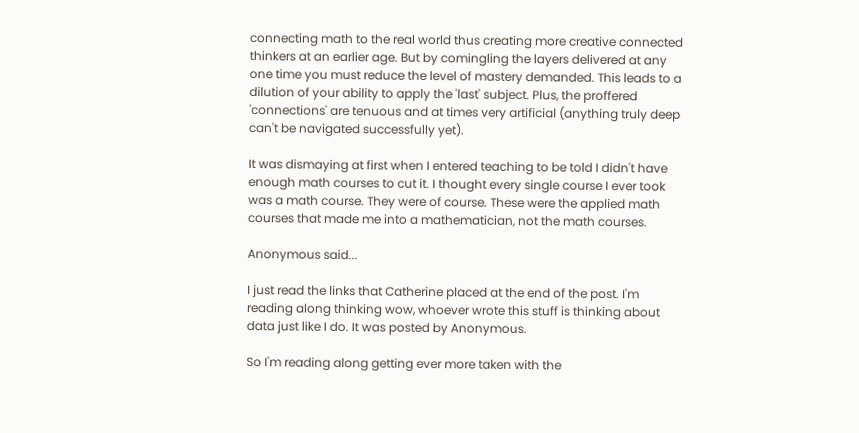connecting math to the real world thus creating more creative connected thinkers at an earlier age. But by comingling the layers delivered at any one time you must reduce the level of mastery demanded. This leads to a dilution of your ability to apply the 'last' subject. Plus, the proffered 'connections' are tenuous and at times very artificial (anything truly deep can't be navigated successfully yet).

It was dismaying at first when I entered teaching to be told I didn't have enough math courses to cut it. I thought every single course I ever took was a math course. They were of course. These were the applied math courses that made me into a mathematician, not the math courses.

Anonymous said...

I just read the links that Catherine placed at the end of the post. I'm reading along thinking wow, whoever wrote this stuff is thinking about data just like I do. It was posted by Anonymous.

So I'm reading along getting ever more taken with the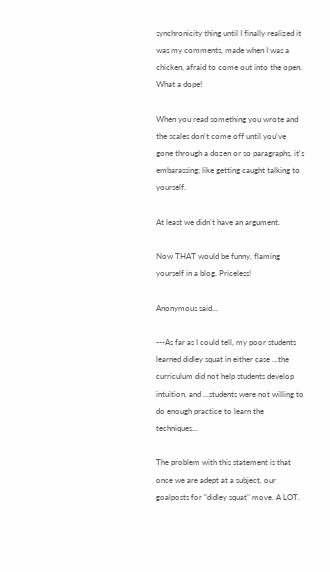synchronicity thing until I finally realized it was my comments, made when I was a chicken, afraid to come out into the open. What a dope!

When you read something you wrote and the scales don't come off until you've gone through a dozen or so paragraphs, it's embarassing; like getting caught talking to yourself.

At least we didn't have an argument.

Now THAT would be funny, flaming yourself in a blog. Priceless!

Anonymous said...

---As far as I could tell, my poor students learned didley squat in either case ...the curriculum did not help students develop intuition, and ...students were not willing to do enough practice to learn the techniques...

The problem with this statement is that once we are adept at a subject, our goalposts for "didley squat" move. A LOT.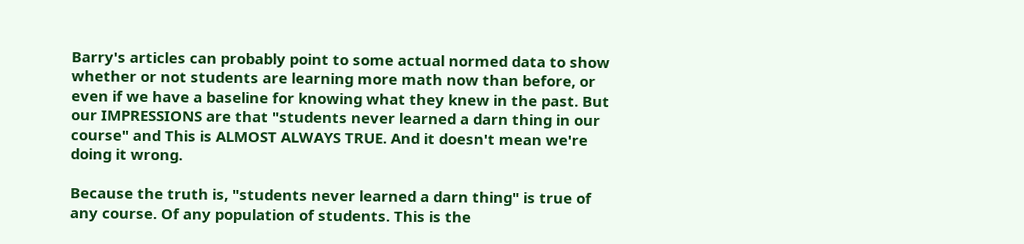Barry's articles can probably point to some actual normed data to show whether or not students are learning more math now than before, or even if we have a baseline for knowing what they knew in the past. But our IMPRESSIONS are that "students never learned a darn thing in our course" and This is ALMOST ALWAYS TRUE. And it doesn't mean we're doing it wrong.

Because the truth is, "students never learned a darn thing" is true of any course. Of any population of students. This is the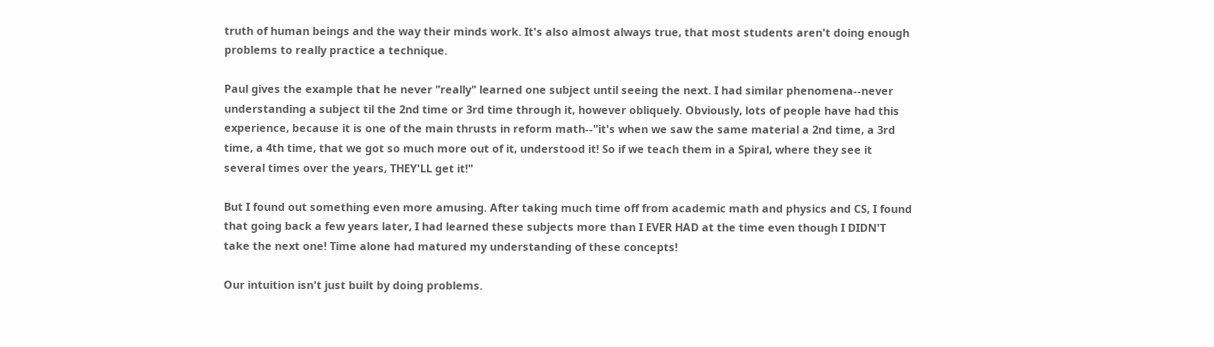truth of human beings and the way their minds work. It's also almost always true, that most students aren't doing enough problems to really practice a technique.

Paul gives the example that he never "really" learned one subject until seeing the next. I had similar phenomena--never understanding a subject til the 2nd time or 3rd time through it, however obliquely. Obviously, lots of people have had this experience, because it is one of the main thrusts in reform math--"it's when we saw the same material a 2nd time, a 3rd time, a 4th time, that we got so much more out of it, understood it! So if we teach them in a Spiral, where they see it several times over the years, THEY'LL get it!"

But I found out something even more amusing. After taking much time off from academic math and physics and CS, I found that going back a few years later, I had learned these subjects more than I EVER HAD at the time even though I DIDN'T take the next one! Time alone had matured my understanding of these concepts!

Our intuition isn't just built by doing problems.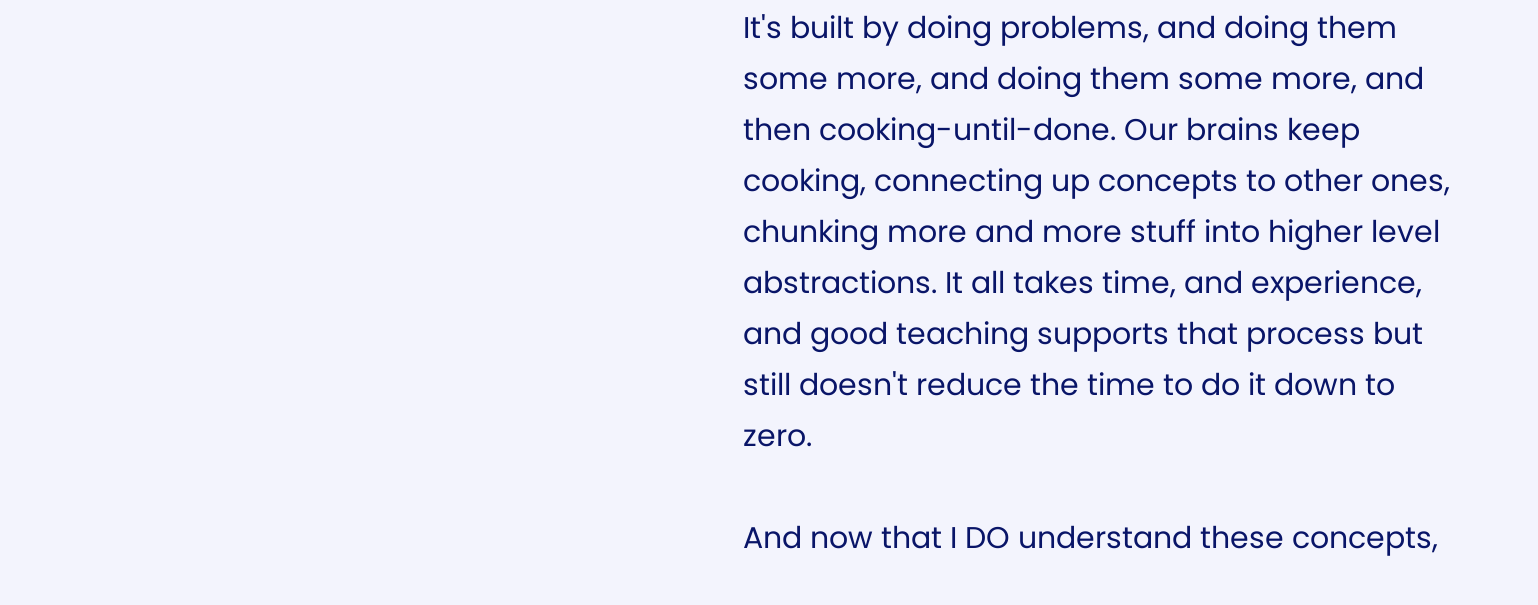It's built by doing problems, and doing them some more, and doing them some more, and then cooking-until-done. Our brains keep cooking, connecting up concepts to other ones, chunking more and more stuff into higher level abstractions. It all takes time, and experience, and good teaching supports that process but still doesn't reduce the time to do it down to zero.

And now that I DO understand these concepts,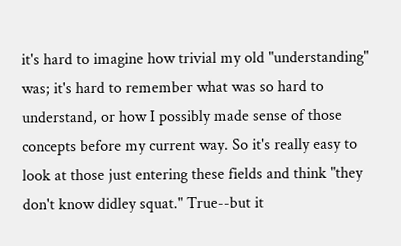it's hard to imagine how trivial my old "understanding" was; it's hard to remember what was so hard to understand, or how I possibly made sense of those concepts before my current way. So it's really easy to look at those just entering these fields and think "they don't know didley squat." True--but it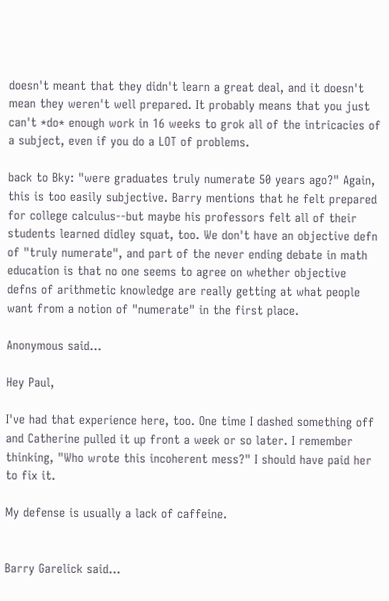doesn't meant that they didn't learn a great deal, and it doesn't mean they weren't well prepared. It probably means that you just can't *do* enough work in 16 weeks to grok all of the intricacies of a subject, even if you do a LOT of problems.

back to Bky: "were graduates truly numerate 50 years ago?" Again, this is too easily subjective. Barry mentions that he felt prepared for college calculus--but maybe his professors felt all of their students learned didley squat, too. We don't have an objective defn of "truly numerate", and part of the never ending debate in math education is that no one seems to agree on whether objective defns of arithmetic knowledge are really getting at what people want from a notion of "numerate" in the first place.

Anonymous said...

Hey Paul,

I've had that experience here, too. One time I dashed something off and Catherine pulled it up front a week or so later. I remember thinking, "Who wrote this incoherent mess?" I should have paid her to fix it.

My defense is usually a lack of caffeine.


Barry Garelick said...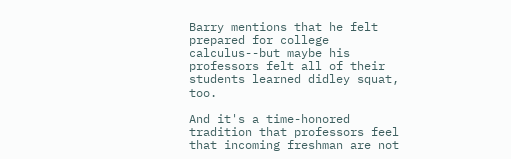Barry mentions that he felt prepared for college calculus--but maybe his professors felt all of their students learned didley squat, too.

And it's a time-honored tradition that professors feel that incoming freshman are not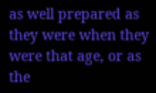as well prepared as they were when they were that age, or as the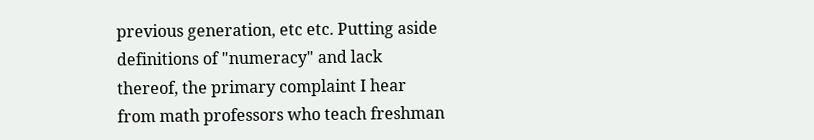previous generation, etc etc. Putting aside definitions of "numeracy" and lack thereof, the primary complaint I hear from math professors who teach freshman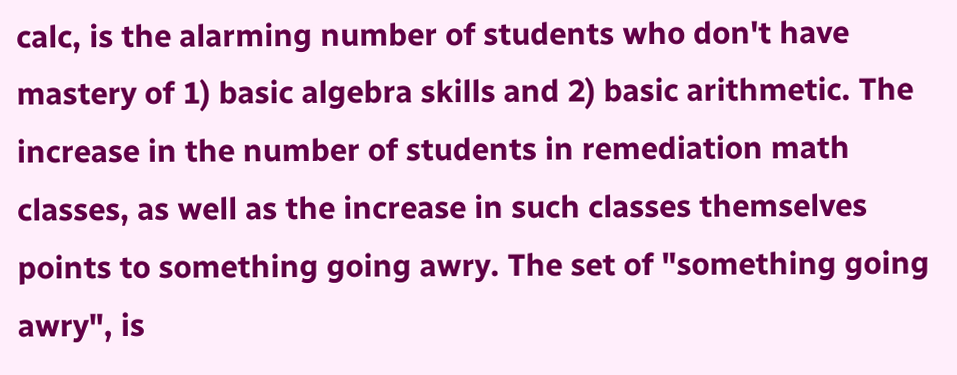calc, is the alarming number of students who don't have mastery of 1) basic algebra skills and 2) basic arithmetic. The increase in the number of students in remediation math classes, as well as the increase in such classes themselves points to something going awry. The set of "something going awry", is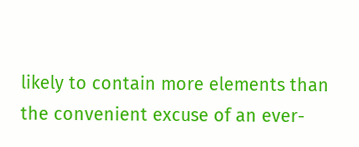likely to contain more elements than the convenient excuse of an ever-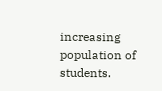increasing population of students.